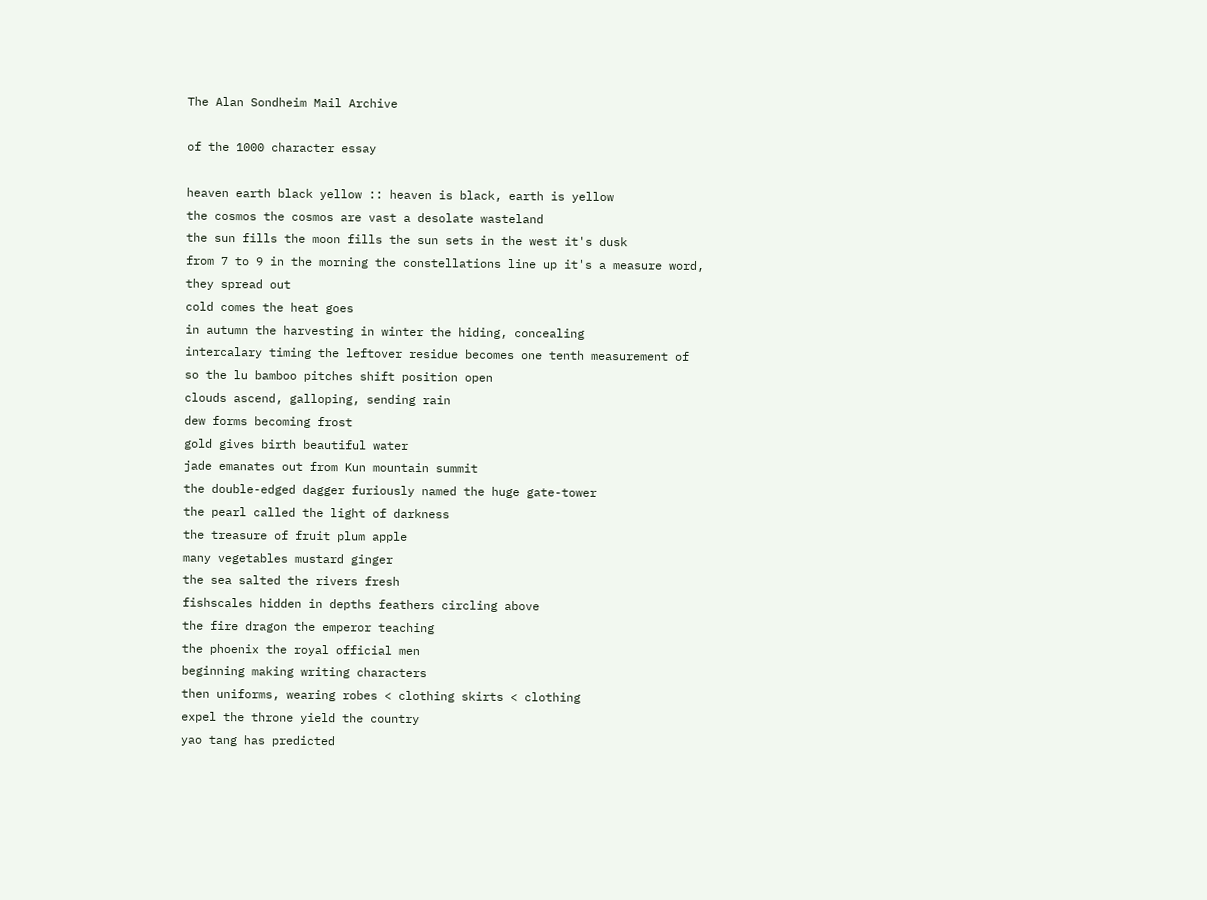The Alan Sondheim Mail Archive

of the 1000 character essay

heaven earth black yellow :: heaven is black, earth is yellow
the cosmos the cosmos are vast a desolate wasteland
the sun fills the moon fills the sun sets in the west it's dusk
from 7 to 9 in the morning the constellations line up it's a measure word,
they spread out
cold comes the heat goes
in autumn the harvesting in winter the hiding, concealing
intercalary timing the leftover residue becomes one tenth measurement of
so the lu bamboo pitches shift position open
clouds ascend, galloping, sending rain
dew forms becoming frost
gold gives birth beautiful water
jade emanates out from Kun mountain summit
the double-edged dagger furiously named the huge gate-tower
the pearl called the light of darkness
the treasure of fruit plum apple
many vegetables mustard ginger
the sea salted the rivers fresh
fishscales hidden in depths feathers circling above
the fire dragon the emperor teaching
the phoenix the royal official men
beginning making writing characters
then uniforms, wearing robes < clothing skirts < clothing
expel the throne yield the country
yao tang has predicted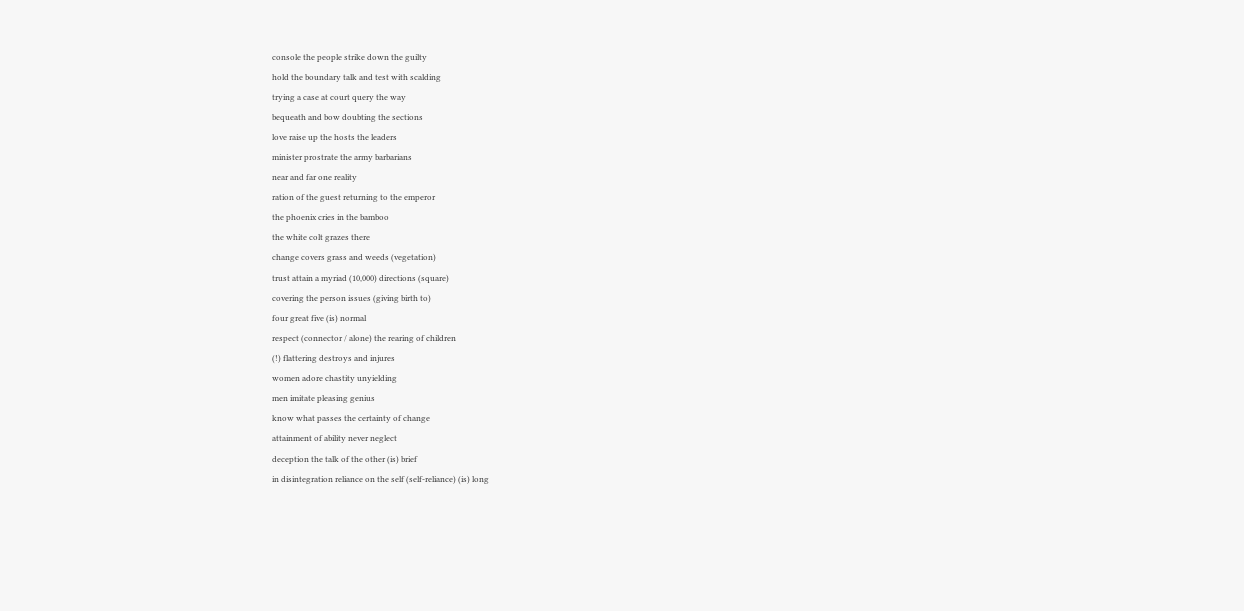console the people strike down the guilty
hold the boundary talk and test with scalding
trying a case at court query the way
bequeath and bow doubting the sections
love raise up the hosts the leaders
minister prostrate the army barbarians
near and far one reality
ration of the guest returning to the emperor
the phoenix cries in the bamboo
the white colt grazes there
change covers grass and weeds (vegetation)
trust attain a myriad (10,000) directions (square)
covering the person issues (giving birth to)
four great five (is) normal
respect (connector / alone) the rearing of children
(!) flattering destroys and injures
women adore chastity unyielding
men imitate pleasing genius
know what passes the certainty of change
attainment of ability never neglect
deception the talk of the other (is) brief
in disintegration reliance on the self (self-reliance) (is) long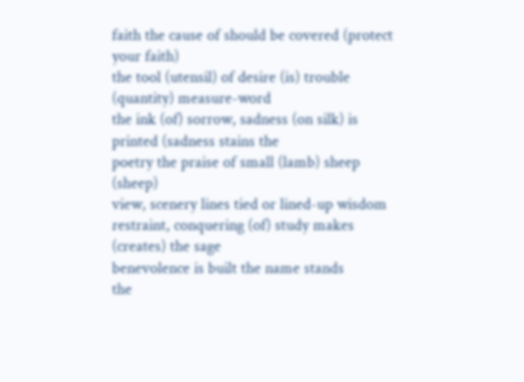faith the cause of should be covered (protect your faith)
the tool (utensil) of desire (is) trouble (quantity) measure-word
the ink (of) sorrow, sadness (on silk) is printed (sadness stains the
poetry the praise of small (lamb) sheep (sheep)
view, scenery lines tied or lined-up wisdom
restraint, conquering (of) study makes (creates) the sage
benevolence is built the name stands
the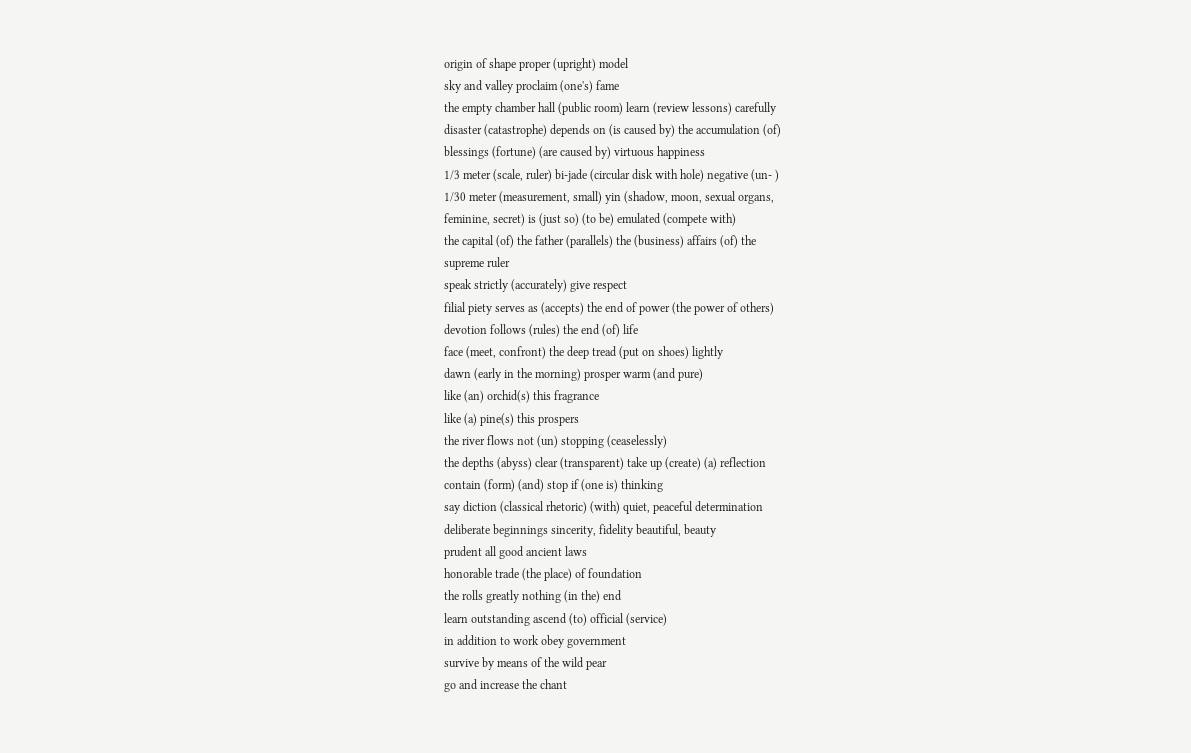origin of shape proper (upright) model
sky and valley proclaim (one's) fame
the empty chamber hall (public room) learn (review lessons) carefully
disaster (catastrophe) depends on (is caused by) the accumulation (of)
blessings (fortune) (are caused by) virtuous happiness
1/3 meter (scale, ruler) bi-jade (circular disk with hole) negative (un- )
1/30 meter (measurement, small) yin (shadow, moon, sexual organs,
feminine, secret) is (just so) (to be) emulated (compete with)
the capital (of) the father (parallels) the (business) affairs (of) the
supreme ruler
speak strictly (accurately) give respect
filial piety serves as (accepts) the end of power (the power of others)
devotion follows (rules) the end (of) life
face (meet, confront) the deep tread (put on shoes) lightly
dawn (early in the morning) prosper warm (and pure)
like (an) orchid(s) this fragrance
like (a) pine(s) this prospers
the river flows not (un) stopping (ceaselessly)
the depths (abyss) clear (transparent) take up (create) (a) reflection
contain (form) (and) stop if (one is) thinking
say diction (classical rhetoric) (with) quiet, peaceful determination
deliberate beginnings sincerity, fidelity beautiful, beauty
prudent all good ancient laws
honorable trade (the place) of foundation
the rolls greatly nothing (in the) end
learn outstanding ascend (to) official (service)
in addition to work obey government
survive by means of the wild pear
go and increase the chant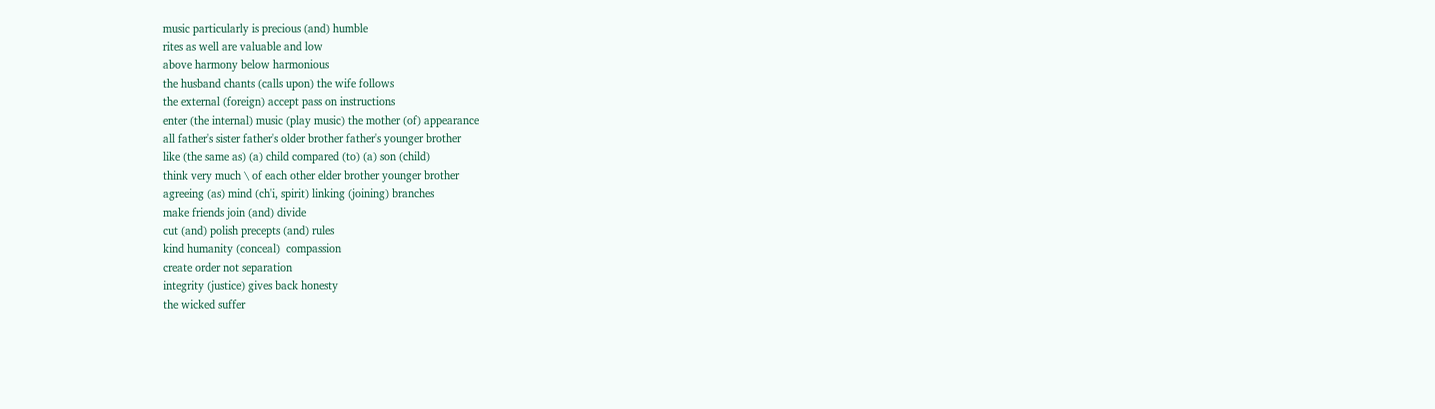music particularly is precious (and) humble
rites as well are valuable and low
above harmony below harmonious
the husband chants (calls upon) the wife follows
the external (foreign) accept pass on instructions
enter (the internal) music (play music) the mother (of) appearance
all father's sister father's older brother father's younger brother
like (the same as) (a) child compared (to) (a) son (child)
think very much \ of each other elder brother younger brother
agreeing (as) mind (ch'i, spirit) linking (joining) branches
make friends join (and) divide
cut (and) polish precepts (and) rules
kind humanity (conceal)  compassion
create order not separation
integrity (justice) gives back honesty
the wicked suffer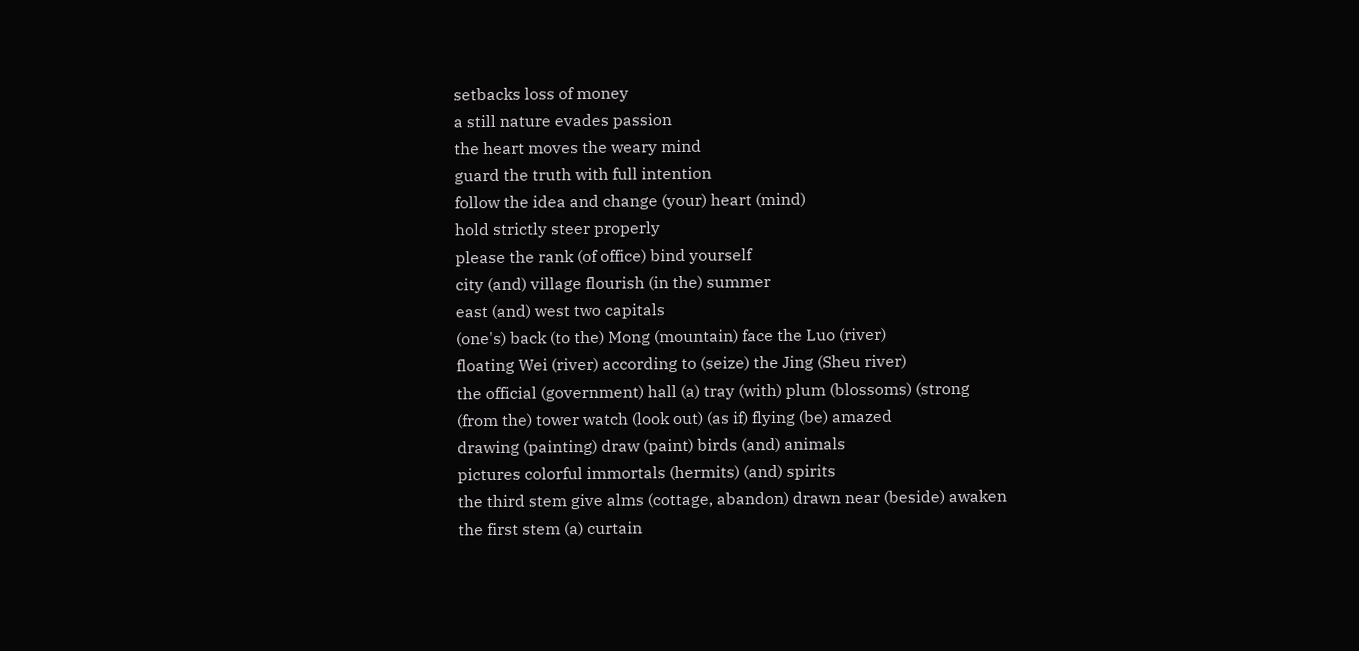setbacks loss of money
a still nature evades passion
the heart moves the weary mind
guard the truth with full intention
follow the idea and change (your) heart (mind)
hold strictly steer properly
please the rank (of office) bind yourself
city (and) village flourish (in the) summer
east (and) west two capitals
(one's) back (to the) Mong (mountain) face the Luo (river)
floating Wei (river) according to (seize) the Jing (Sheu river)
the official (government) hall (a) tray (with) plum (blossoms) (strong
(from the) tower watch (look out) (as if) flying (be) amazed
drawing (painting) draw (paint) birds (and) animals
pictures colorful immortals (hermits) (and) spirits
the third stem give alms (cottage, abandon) drawn near (beside) awaken
the first stem (a) curtain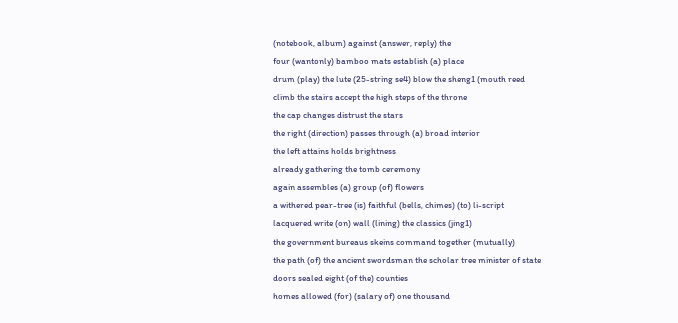(notebook, album) against (answer, reply) the
four (wantonly) bamboo mats establish (a) place
drum (play) the lute (25-string se4) blow the sheng1 (mouth reed
climb the stairs accept the high steps of the throne
the cap changes distrust the stars
the right (direction) passes through (a) broad interior
the left attains holds brightness
already gathering the tomb ceremony
again assembles (a) group (of) flowers
a withered pear-tree (is) faithful (bells, chimes) (to) li-script
lacquered write (on) wall (lining) the classics (jing1)
the government bureaus skeins command together (mutually)
the path (of) the ancient swordsman the scholar tree minister of state
doors sealed eight (of the) counties
homes allowed (for) (salary of) one thousand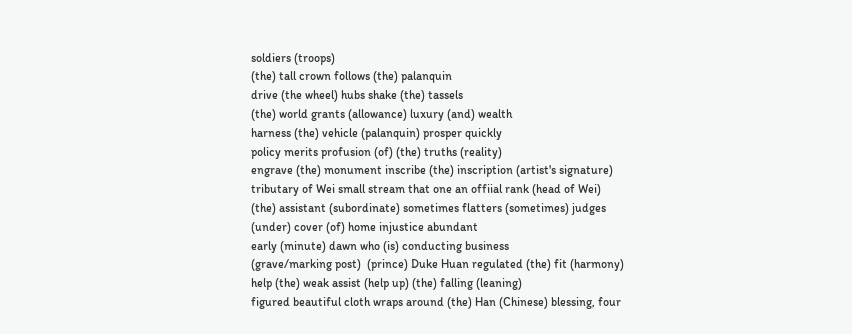soldiers (troops)
(the) tall crown follows (the) palanquin
drive (the wheel) hubs shake (the) tassels
(the) world grants (allowance) luxury (and) wealth
harness (the) vehicle (palanquin) prosper quickly
policy merits profusion (of) (the) truths (reality)
engrave (the) monument inscribe (the) inscription (artist's signature)
tributary of Wei small stream that one an offiial rank (head of Wei)
(the) assistant (subordinate) sometimes flatters (sometimes) judges
(under) cover (of) home injustice abundant
early (minute) dawn who (is) conducting business
(grave/marking post)  (prince) Duke Huan regulated (the) fit (harmony)
help (the) weak assist (help up) (the) falling (leaning)
figured beautiful cloth wraps around (the) Han (Chinese) blessing, four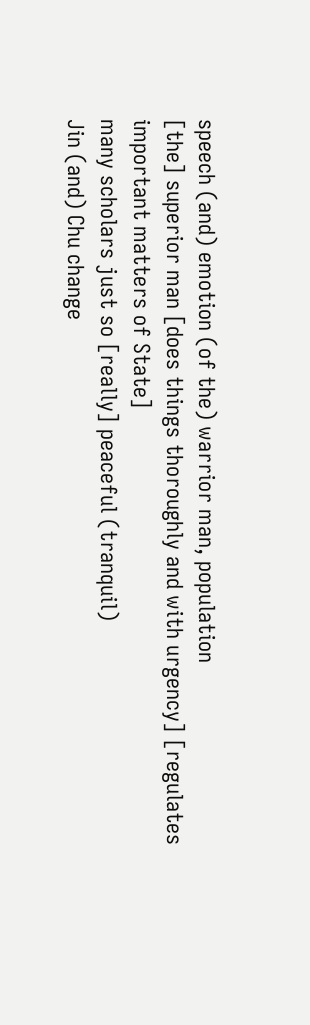speech (and) emotion (of the) warrior man, population
[the] superior man [does things thoroughly and with urgency] [regulates
important matters of State]
many scholars just so [really] peaceful (tranquil)
Jin (and) Chu change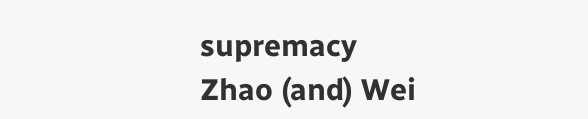supremacy
Zhao (and) Wei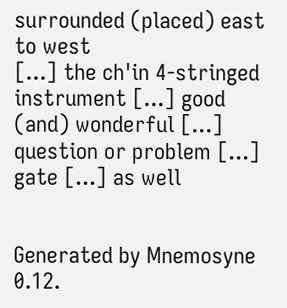surrounded (placed) east to west
[...] the ch'in 4-stringed instrument [...] good (and) wonderful [...]
question or problem [...] gate [...] as well


Generated by Mnemosyne 0.12.